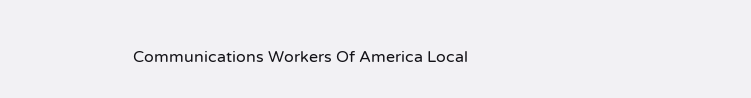Communications Workers Of America Local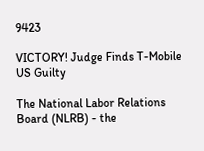9423

VICTORY! Judge Finds T-Mobile US Guilty

The National Labor Relations Board (NLRB) - the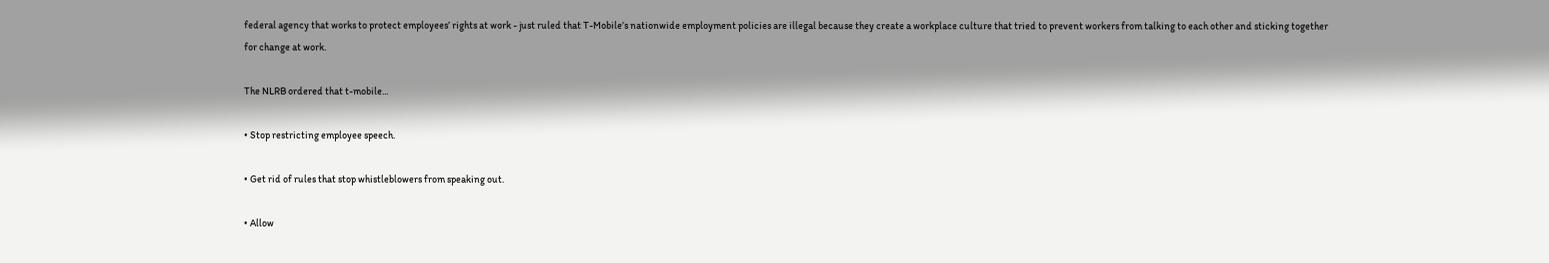federal agency that works to protect employees’ rights at work - just ruled that T-Mobile’s nationwide employment policies are illegal because they create a workplace culture that tried to prevent workers from talking to each other and sticking together for change at work.

The NLRB ordered that t-mobile...

• Stop restricting employee speech.

• Get rid of rules that stop whistleblowers from speaking out.

• Allow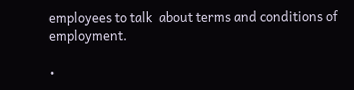employees to talk  about terms and conditions of employment.

•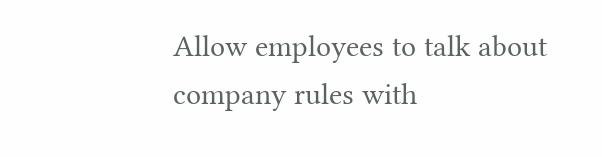Allow employees to talk about company rules with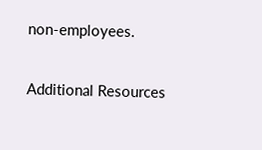non-employees.

Additional Resources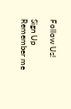Follow Us!

Sign Up
Remember me